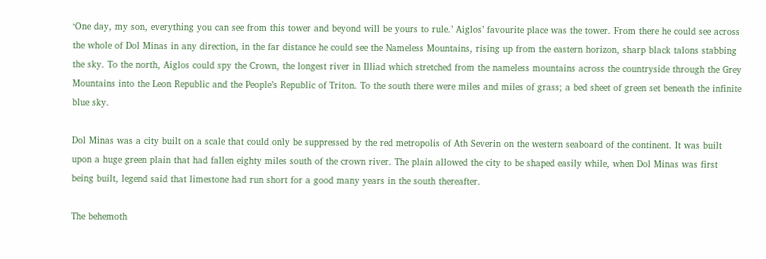‘One day, my son, everything you can see from this tower and beyond will be yours to rule.’ Aiglos’ favourite place was the tower. From there he could see across the whole of Dol Minas in any direction, in the far distance he could see the Nameless Mountains, rising up from the eastern horizon, sharp black talons stabbing the sky. To the north, Aiglos could spy the Crown, the longest river in Illiad which stretched from the nameless mountains across the countryside through the Grey Mountains into the Leon Republic and the People’s Republic of Triton. To the south there were miles and miles of grass; a bed sheet of green set beneath the infinite blue sky.

Dol Minas was a city built on a scale that could only be suppressed by the red metropolis of Ath Severin on the western seaboard of the continent. It was built upon a huge green plain that had fallen eighty miles south of the crown river. The plain allowed the city to be shaped easily while, when Dol Minas was first being built, legend said that limestone had run short for a good many years in the south thereafter.

The behemoth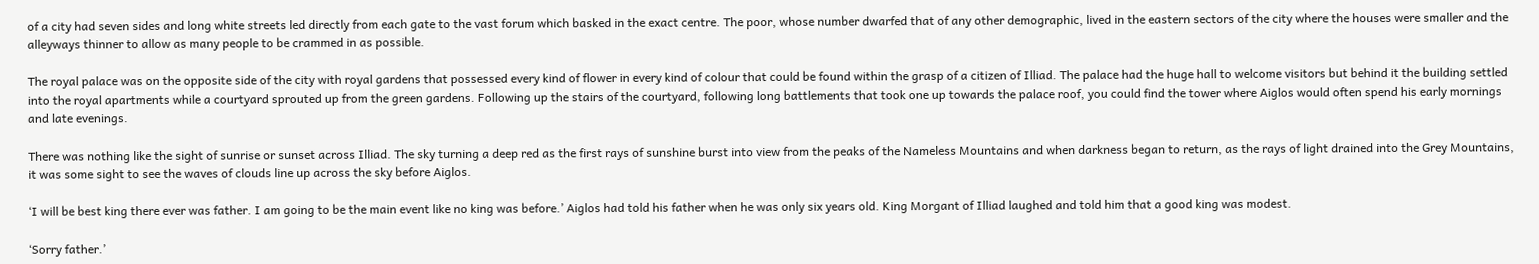of a city had seven sides and long white streets led directly from each gate to the vast forum which basked in the exact centre. The poor, whose number dwarfed that of any other demographic, lived in the eastern sectors of the city where the houses were smaller and the alleyways thinner to allow as many people to be crammed in as possible.

The royal palace was on the opposite side of the city with royal gardens that possessed every kind of flower in every kind of colour that could be found within the grasp of a citizen of Illiad. The palace had the huge hall to welcome visitors but behind it the building settled into the royal apartments while a courtyard sprouted up from the green gardens. Following up the stairs of the courtyard, following long battlements that took one up towards the palace roof, you could find the tower where Aiglos would often spend his early mornings and late evenings.

There was nothing like the sight of sunrise or sunset across Illiad. The sky turning a deep red as the first rays of sunshine burst into view from the peaks of the Nameless Mountains and when darkness began to return, as the rays of light drained into the Grey Mountains, it was some sight to see the waves of clouds line up across the sky before Aiglos.

‘I will be best king there ever was father. I am going to be the main event like no king was before.’ Aiglos had told his father when he was only six years old. King Morgant of Illiad laughed and told him that a good king was modest.

‘Sorry father.’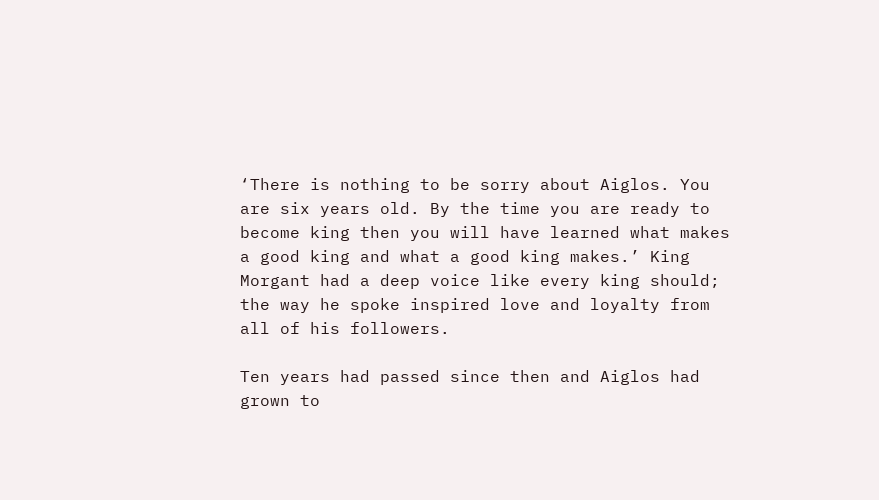‘There is nothing to be sorry about Aiglos. You are six years old. By the time you are ready to become king then you will have learned what makes a good king and what a good king makes.’ King Morgant had a deep voice like every king should; the way he spoke inspired love and loyalty from all of his followers.

Ten years had passed since then and Aiglos had grown to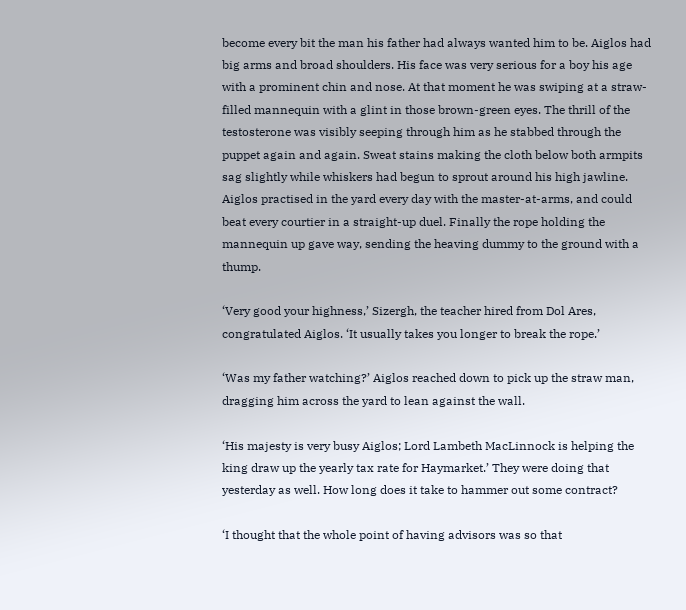become every bit the man his father had always wanted him to be. Aiglos had big arms and broad shoulders. His face was very serious for a boy his age with a prominent chin and nose. At that moment he was swiping at a straw-filled mannequin with a glint in those brown-green eyes. The thrill of the testosterone was visibly seeping through him as he stabbed through the puppet again and again. Sweat stains making the cloth below both armpits sag slightly while whiskers had begun to sprout around his high jawline. Aiglos practised in the yard every day with the master-at-arms, and could beat every courtier in a straight-up duel. Finally the rope holding the mannequin up gave way, sending the heaving dummy to the ground with a thump.

‘Very good your highness,’ Sizergh, the teacher hired from Dol Ares, congratulated Aiglos. ‘It usually takes you longer to break the rope.’

‘Was my father watching?’ Aiglos reached down to pick up the straw man, dragging him across the yard to lean against the wall.

‘His majesty is very busy Aiglos; Lord Lambeth MacLinnock is helping the king draw up the yearly tax rate for Haymarket.’ They were doing that yesterday as well. How long does it take to hammer out some contract?

‘I thought that the whole point of having advisors was so that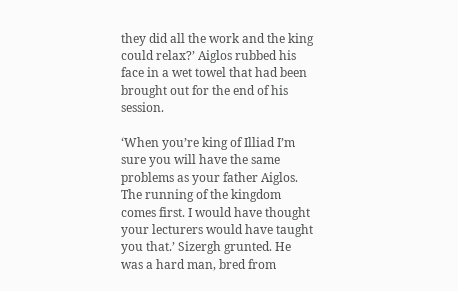they did all the work and the king could relax?’ Aiglos rubbed his face in a wet towel that had been brought out for the end of his session.

‘When you’re king of Illiad I’m sure you will have the same problems as your father Aiglos. The running of the kingdom comes first. I would have thought your lecturers would have taught you that.’ Sizergh grunted. He was a hard man, bred from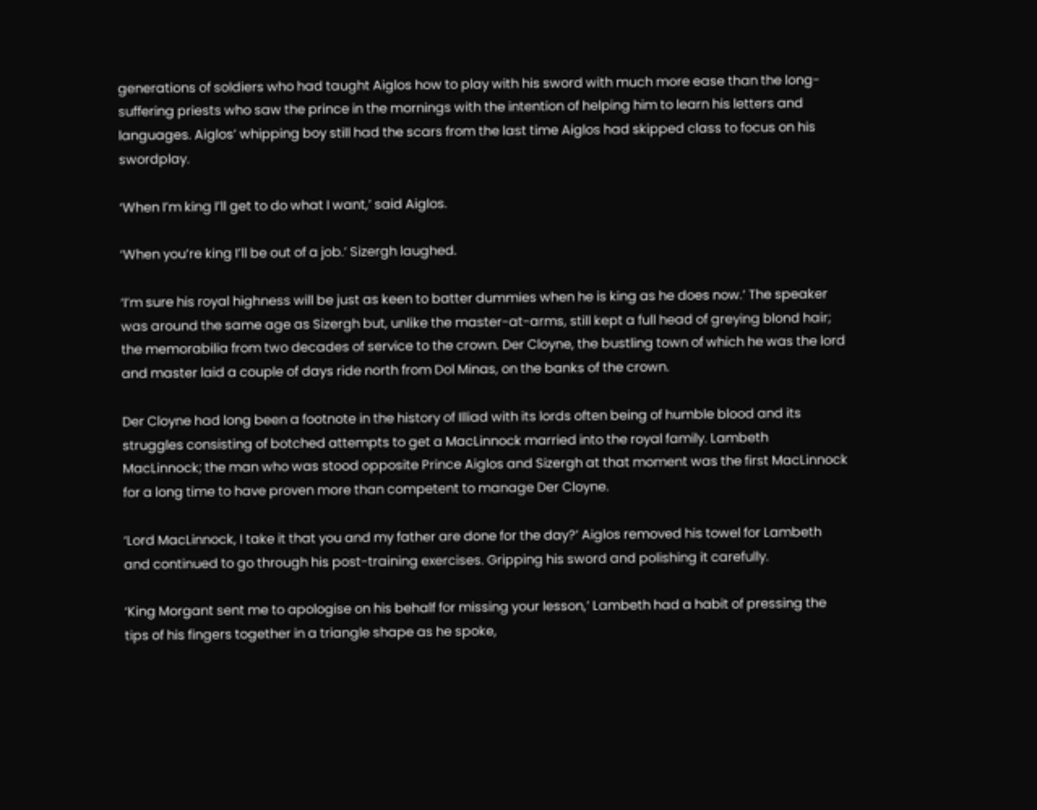generations of soldiers who had taught Aiglos how to play with his sword with much more ease than the long-suffering priests who saw the prince in the mornings with the intention of helping him to learn his letters and languages. Aiglos’ whipping boy still had the scars from the last time Aiglos had skipped class to focus on his swordplay.

‘When I’m king I’ll get to do what I want,’ said Aiglos.

‘When you’re king I’ll be out of a job.’ Sizergh laughed.

‘I’m sure his royal highness will be just as keen to batter dummies when he is king as he does now.’ The speaker was around the same age as Sizergh but, unlike the master-at-arms, still kept a full head of greying blond hair; the memorabilia from two decades of service to the crown. Der Cloyne, the bustling town of which he was the lord and master laid a couple of days ride north from Dol Minas, on the banks of the crown.

Der Cloyne had long been a footnote in the history of Illiad with its lords often being of humble blood and its struggles consisting of botched attempts to get a MacLinnock married into the royal family. Lambeth MacLinnock; the man who was stood opposite Prince Aiglos and Sizergh at that moment was the first MacLinnock for a long time to have proven more than competent to manage Der Cloyne.

‘Lord MacLinnock, I take it that you and my father are done for the day?’ Aiglos removed his towel for Lambeth and continued to go through his post-training exercises. Gripping his sword and polishing it carefully.

‘King Morgant sent me to apologise on his behalf for missing your lesson,’ Lambeth had a habit of pressing the tips of his fingers together in a triangle shape as he spoke,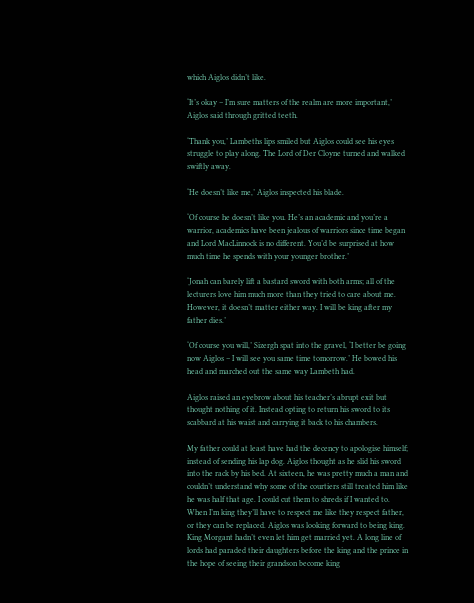which Aiglos didn’t like.

‘It’s okay – I’m sure matters of the realm are more important,’ Aiglos said through gritted teeth.

‘Thank you,’ Lambeths lips smiled but Aiglos could see his eyes struggle to play along. The Lord of Der Cloyne turned and walked swiftly away.

‘He doesn’t like me,’ Aiglos inspected his blade.

‘Of course he doesn’t like you. He’s an academic and you’re a warrior, academics have been jealous of warriors since time began and Lord MacLinnock is no different. You’d be surprised at how much time he spends with your younger brother.’

‘Jonah can barely lift a bastard sword with both arms; all of the lecturers love him much more than they tried to care about me. However, it doesn’t matter either way. I will be king after my father dies.’

‘Of course you will,’ Sizergh spat into the gravel, ‘I better be going now Aiglos – I will see you same time tomorrow.’ He bowed his head and marched out the same way Lambeth had.

Aiglos raised an eyebrow about his teacher’s abrupt exit but thought nothing of it. Instead opting to return his sword to its scabbard at his waist and carrying it back to his chambers.

My father could at least have had the decency to apologise himself; instead of sending his lap dog. Aiglos thought as he slid his sword into the rack by his bed. At sixteen, he was pretty much a man and couldn’t understand why some of the courtiers still treated him like he was half that age. I could cut them to shreds if I wanted to. When I’m king they’ll have to respect me like they respect father, or they can be replaced. Aiglos was looking forward to being king. King Morgant hadn’t even let him get married yet. A long line of lords had paraded their daughters before the king and the prince in the hope of seeing their grandson become king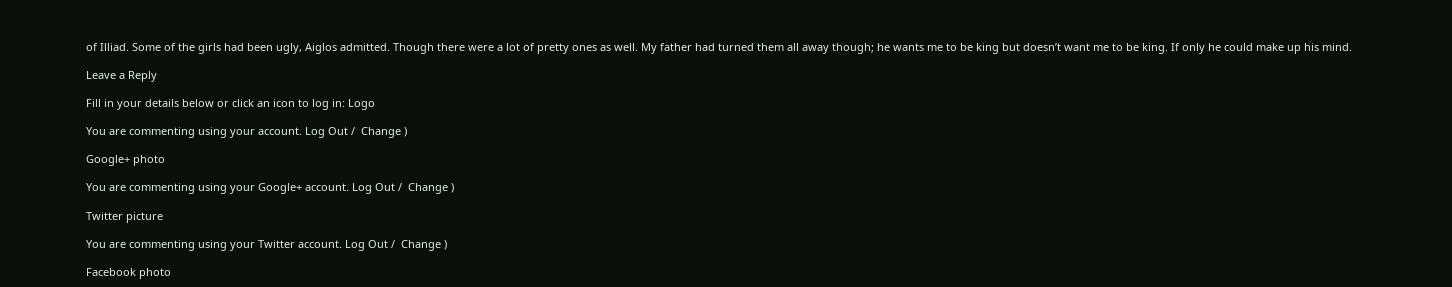of Illiad. Some of the girls had been ugly, Aiglos admitted. Though there were a lot of pretty ones as well. My father had turned them all away though; he wants me to be king but doesn’t want me to be king. If only he could make up his mind.

Leave a Reply

Fill in your details below or click an icon to log in: Logo

You are commenting using your account. Log Out /  Change )

Google+ photo

You are commenting using your Google+ account. Log Out /  Change )

Twitter picture

You are commenting using your Twitter account. Log Out /  Change )

Facebook photo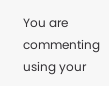You are commenting using your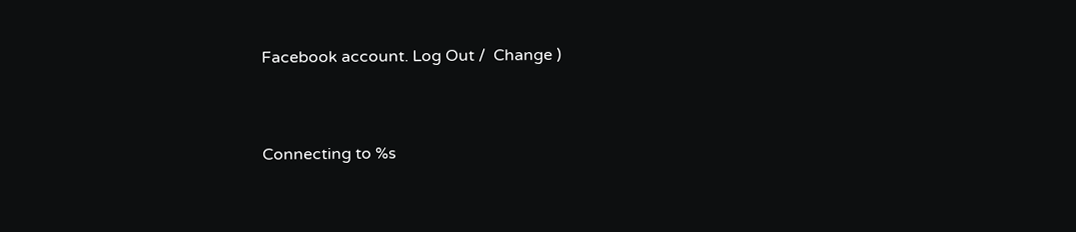Facebook account. Log Out /  Change )


Connecting to %s